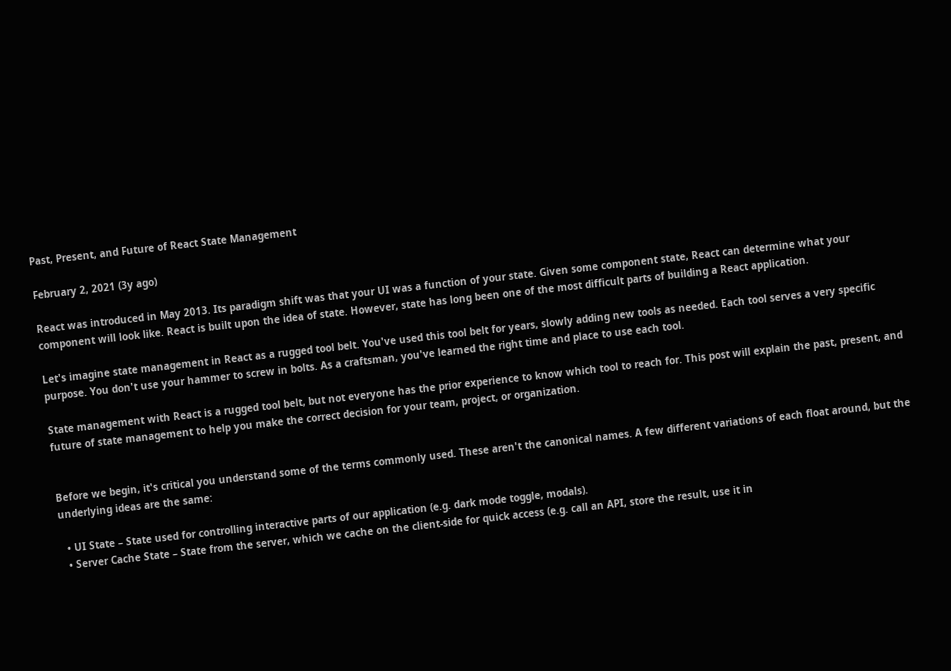Past, Present, and Future of React State Management

February 2, 2021 (3y ago)

React was introduced in May 2013. Its paradigm shift was that your UI was a function of your state. Given some component state, React can determine what your component will look like. React is built upon the idea of state. However, state has long been one of the most difficult parts of building a React application.

Let's imagine state management in React as a rugged tool belt. You've used this tool belt for years, slowly adding new tools as needed. Each tool serves a very specific purpose. You don't use your hammer to screw in bolts. As a craftsman, you've learned the right time and place to use each tool.

State management with React is a rugged tool belt, but not everyone has the prior experience to know which tool to reach for. This post will explain the past, present, and future of state management to help you make the correct decision for your team, project, or organization.


Before we begin, it's critical you understand some of the terms commonly used. These aren't the canonical names. A few different variations of each float around, but the underlying ideas are the same:

  • UI State – State used for controlling interactive parts of our application (e.g. dark mode toggle, modals).
  • Server Cache State – State from the server, which we cache on the client-side for quick access (e.g. call an API, store the result, use it in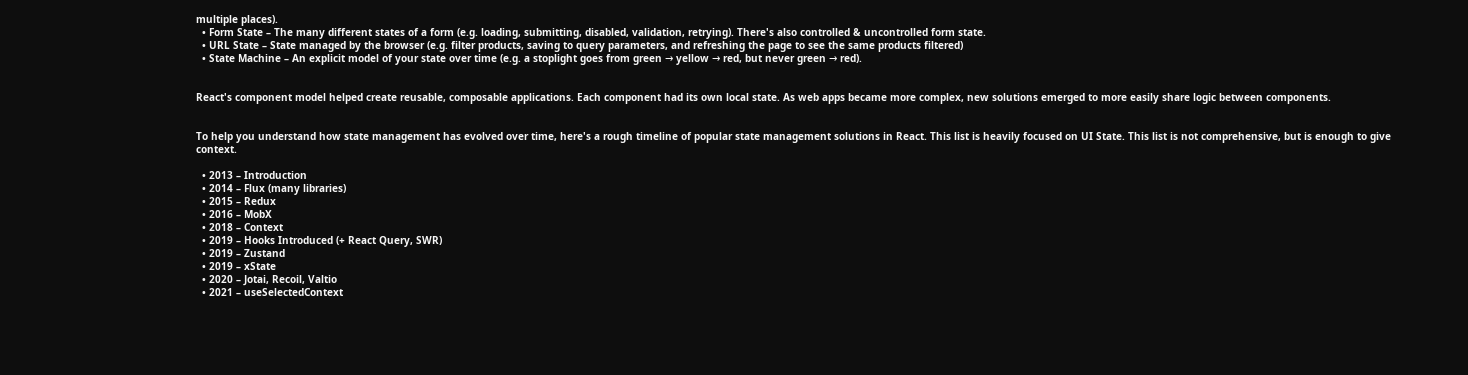multiple places).
  • Form State – The many different states of a form (e.g. loading, submitting, disabled, validation, retrying). There's also controlled & uncontrolled form state.
  • URL State – State managed by the browser (e.g. filter products, saving to query parameters, and refreshing the page to see the same products filtered)
  • State Machine – An explicit model of your state over time (e.g. a stoplight goes from green → yellow → red, but never green → red).


React's component model helped create reusable, composable applications. Each component had its own local state. As web apps became more complex, new solutions emerged to more easily share logic between components.


To help you understand how state management has evolved over time, here's a rough timeline of popular state management solutions in React. This list is heavily focused on UI State. This list is not comprehensive, but is enough to give context.

  • 2013 – Introduction
  • 2014 – Flux (many libraries)
  • 2015 – Redux
  • 2016 – MobX
  • 2018 – Context
  • 2019 – Hooks Introduced (+ React Query, SWR)
  • 2019 – Zustand
  • 2019 – xState
  • 2020 – Jotai, Recoil, Valtio
  • 2021 – useSelectedContext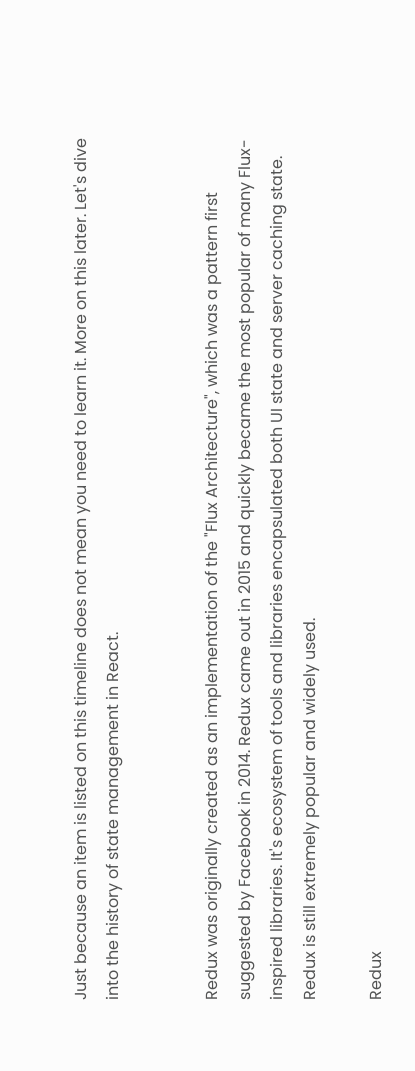Just because an item is listed on this timeline does not mean you need to learn it. More on this later. Let's dive into the history of state management in React.


Redux was originally created as an implementation of the "Flux Architecture", which was a pattern first suggested by Facebook in 2014. Redux came out in 2015 and quickly became the most popular of many Flux-inspired libraries. It's ecosystem of tools and libraries encapsulated both UI state and server caching state. Redux is still extremely popular and widely used.

Redux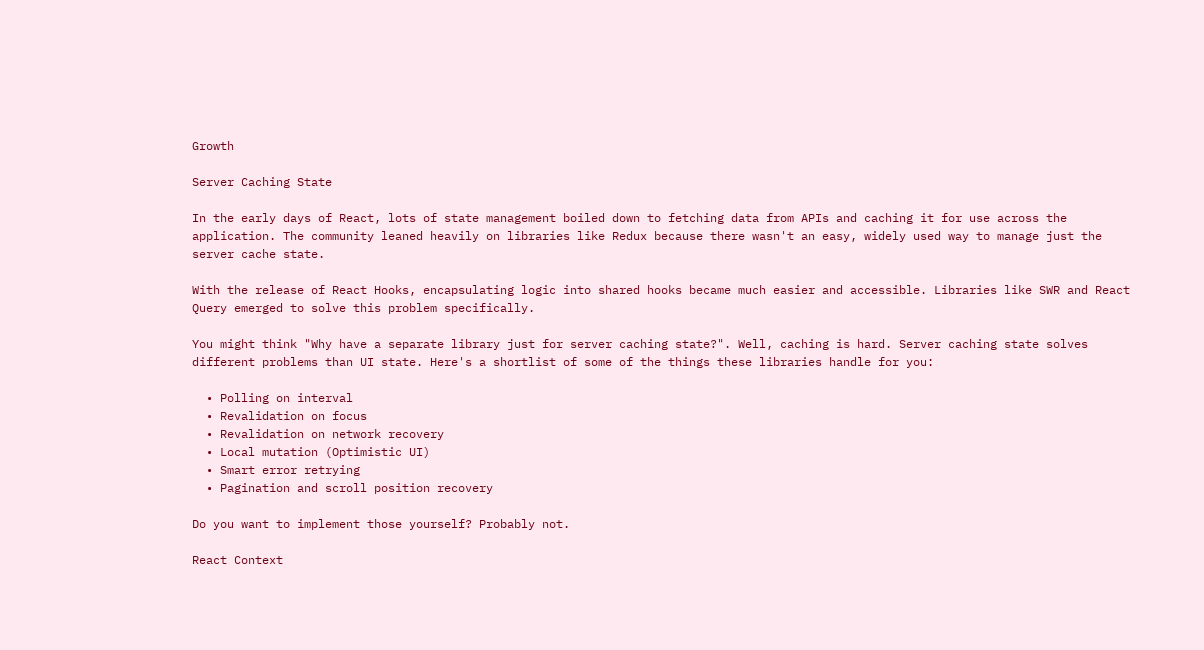Growth

Server Caching State

In the early days of React, lots of state management boiled down to fetching data from APIs and caching it for use across the application. The community leaned heavily on libraries like Redux because there wasn't an easy, widely used way to manage just the server cache state.

With the release of React Hooks, encapsulating logic into shared hooks became much easier and accessible. Libraries like SWR and React Query emerged to solve this problem specifically.

You might think "Why have a separate library just for server caching state?". Well, caching is hard. Server caching state solves different problems than UI state. Here's a shortlist of some of the things these libraries handle for you:

  • Polling on interval
  • Revalidation on focus
  • Revalidation on network recovery
  • Local mutation (Optimistic UI)
  • Smart error retrying
  • Pagination and scroll position recovery

Do you want to implement those yourself? Probably not.

React Context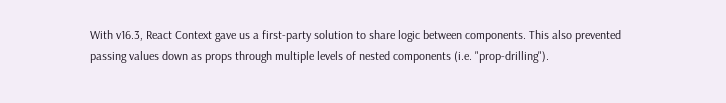With v16.3, React Context gave us a first-party solution to share logic between components. This also prevented passing values down as props through multiple levels of nested components (i.e. "prop-drilling").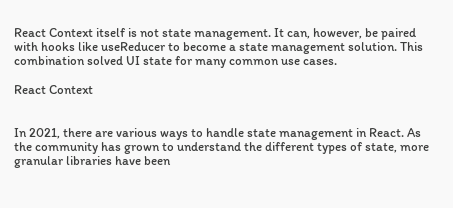React Context itself is not state management. It can, however, be paired with hooks like useReducer to become a state management solution. This combination solved UI state for many common use cases.

React Context


In 2021, there are various ways to handle state management in React. As the community has grown to understand the different types of state, more granular libraries have been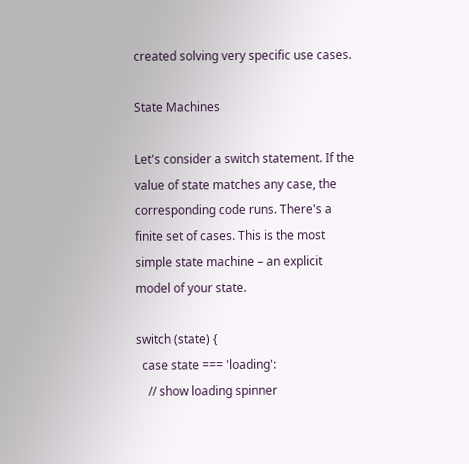created solving very specific use cases.

State Machines

Let's consider a switch statement. If the value of state matches any case, the corresponding code runs. There's a finite set of cases. This is the most simple state machine – an explicit model of your state.

switch (state) {
  case state === 'loading':
    // show loading spinner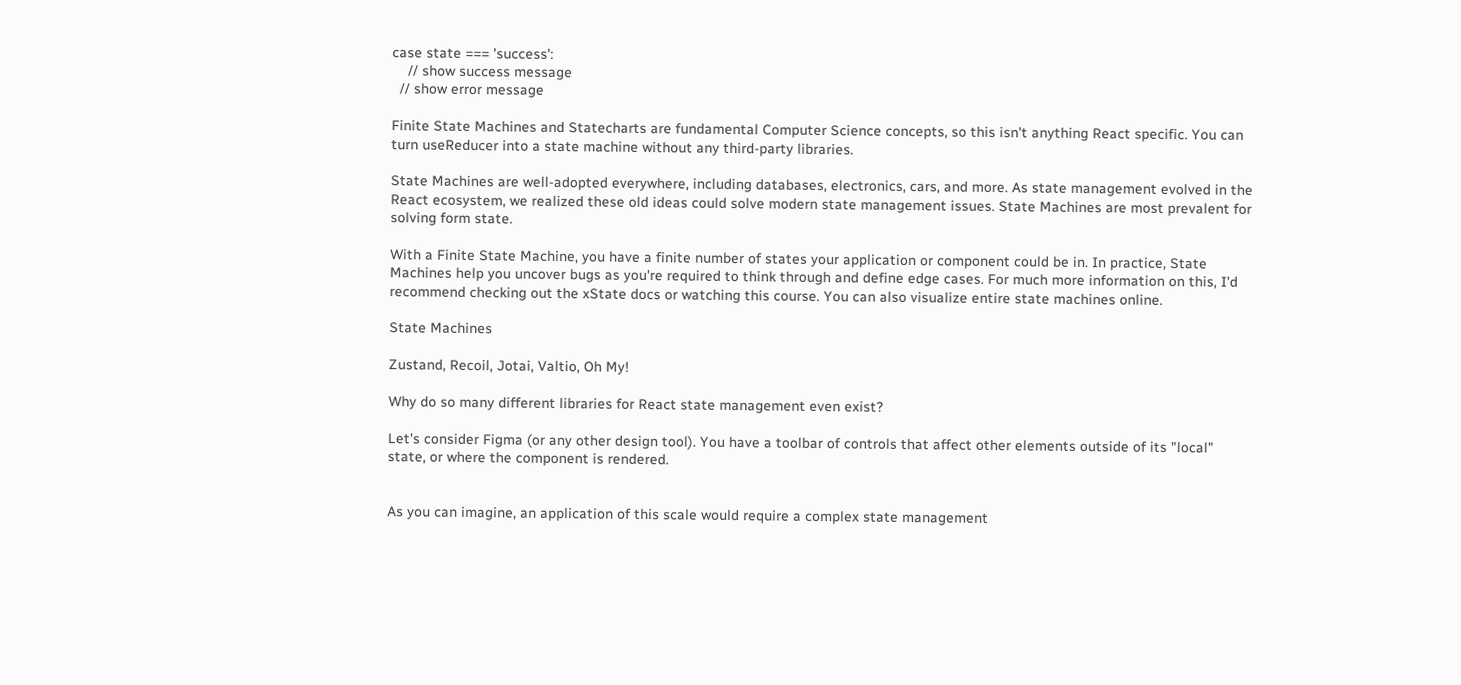case state === 'success':
    // show success message
  // show error message

Finite State Machines and Statecharts are fundamental Computer Science concepts, so this isn't anything React specific. You can turn useReducer into a state machine without any third-party libraries.

State Machines are well-adopted everywhere, including databases, electronics, cars, and more. As state management evolved in the React ecosystem, we realized these old ideas could solve modern state management issues. State Machines are most prevalent for solving form state.

With a Finite State Machine, you have a finite number of states your application or component could be in. In practice, State Machines help you uncover bugs as you're required to think through and define edge cases. For much more information on this, I'd recommend checking out the xState docs or watching this course. You can also visualize entire state machines online.

State Machines

Zustand, Recoil, Jotai, Valtio, Oh My!

Why do so many different libraries for React state management even exist?

Let's consider Figma (or any other design tool). You have a toolbar of controls that affect other elements outside of its "local" state, or where the component is rendered.


As you can imagine, an application of this scale would require a complex state management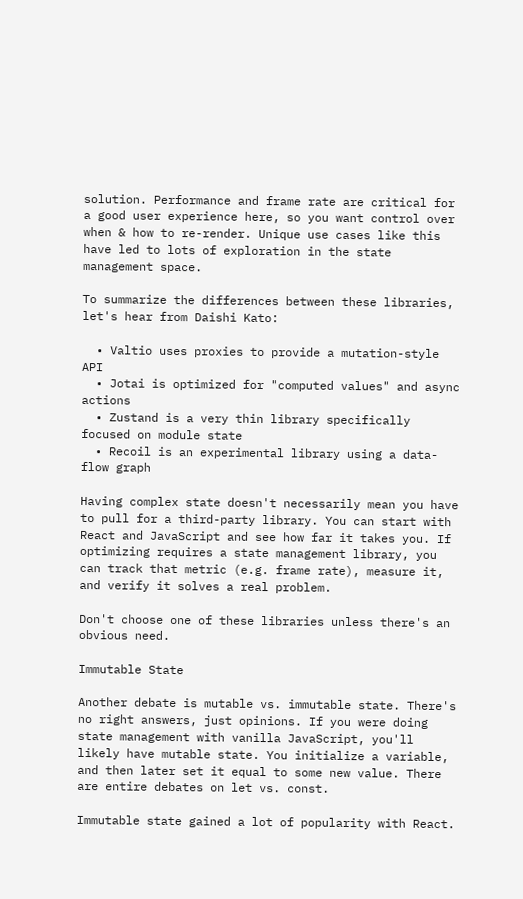solution. Performance and frame rate are critical for a good user experience here, so you want control over when & how to re-render. Unique use cases like this have led to lots of exploration in the state management space.

To summarize the differences between these libraries, let's hear from Daishi Kato:

  • Valtio uses proxies to provide a mutation-style API
  • Jotai is optimized for "computed values" and async actions
  • Zustand is a very thin library specifically focused on module state
  • Recoil is an experimental library using a data-flow graph

Having complex state doesn't necessarily mean you have to pull for a third-party library. You can start with React and JavaScript and see how far it takes you. If optimizing requires a state management library, you can track that metric (e.g. frame rate), measure it, and verify it solves a real problem.

Don't choose one of these libraries unless there's an obvious need.

Immutable State

Another debate is mutable vs. immutable state. There's no right answers, just opinions. If you were doing state management with vanilla JavaScript, you'll likely have mutable state. You initialize a variable, and then later set it equal to some new value. There are entire debates on let vs. const.

Immutable state gained a lot of popularity with React.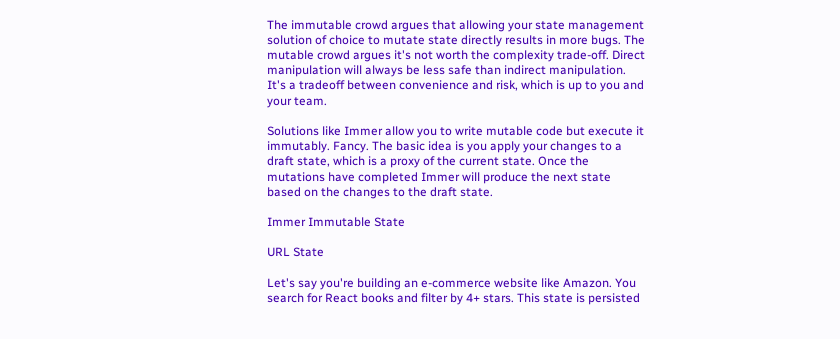The immutable crowd argues that allowing your state management solution of choice to mutate state directly results in more bugs. The mutable crowd argues it's not worth the complexity trade-off. Direct manipulation will always be less safe than indirect manipulation. It's a tradeoff between convenience and risk, which is up to you and your team.

Solutions like Immer allow you to write mutable code but execute it immutably. Fancy. The basic idea is you apply your changes to a draft state, which is a proxy of the current state. Once the mutations have completed Immer will produce the next state based on the changes to the draft state.

Immer Immutable State

URL State

Let's say you're building an e-commerce website like Amazon. You search for React books and filter by 4+ stars. This state is persisted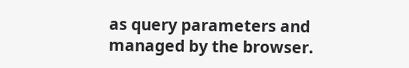as query parameters and managed by the browser.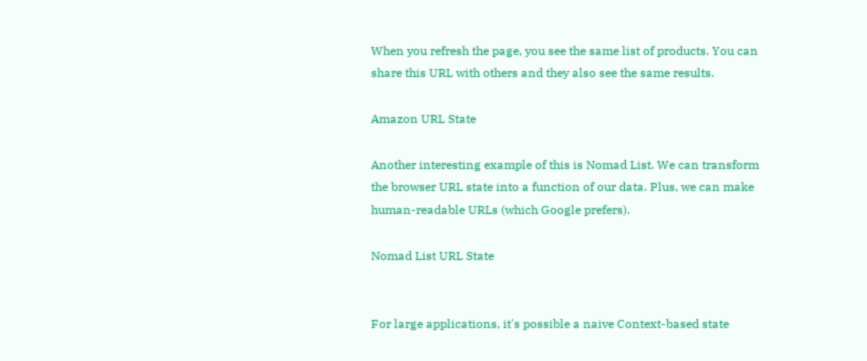When you refresh the page, you see the same list of products. You can share this URL with others and they also see the same results.

Amazon URL State

Another interesting example of this is Nomad List. We can transform the browser URL state into a function of our data. Plus, we can make human-readable URLs (which Google prefers).

Nomad List URL State


For large applications, it's possible a naive Context-based state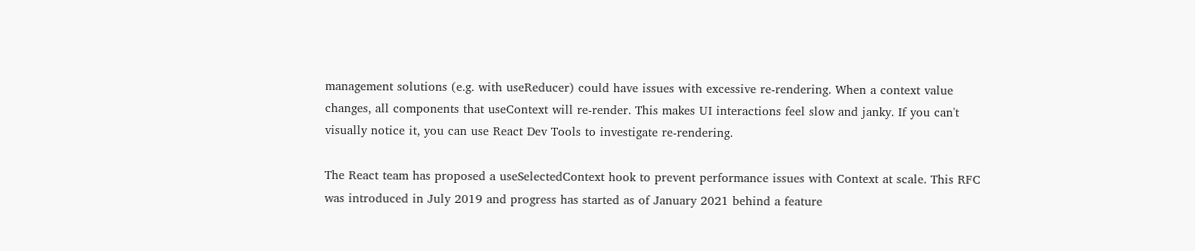management solutions (e.g. with useReducer) could have issues with excessive re-rendering. When a context value changes, all components that useContext will re-render. This makes UI interactions feel slow and janky. If you can't visually notice it, you can use React Dev Tools to investigate re-rendering.

The React team has proposed a useSelectedContext hook to prevent performance issues with Context at scale. This RFC was introduced in July 2019 and progress has started as of January 2021 behind a feature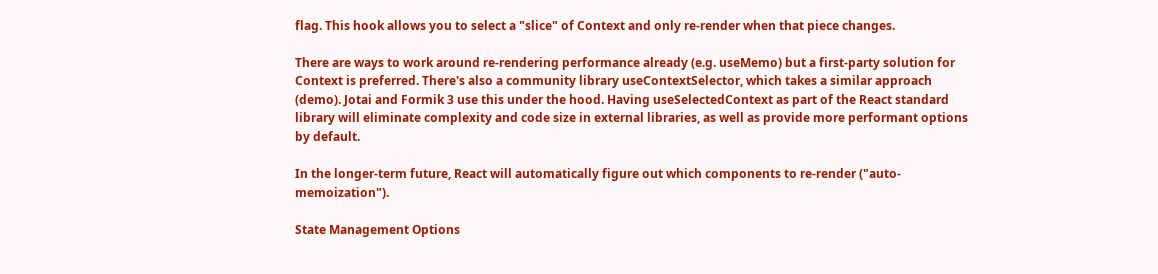flag. This hook allows you to select a "slice" of Context and only re-render when that piece changes.

There are ways to work around re-rendering performance already (e.g. useMemo) but a first-party solution for Context is preferred. There's also a community library useContextSelector, which takes a similar approach (demo). Jotai and Formik 3 use this under the hood. Having useSelectedContext as part of the React standard library will eliminate complexity and code size in external libraries, as well as provide more performant options by default.

In the longer-term future, React will automatically figure out which components to re-render ("auto-memoization").

State Management Options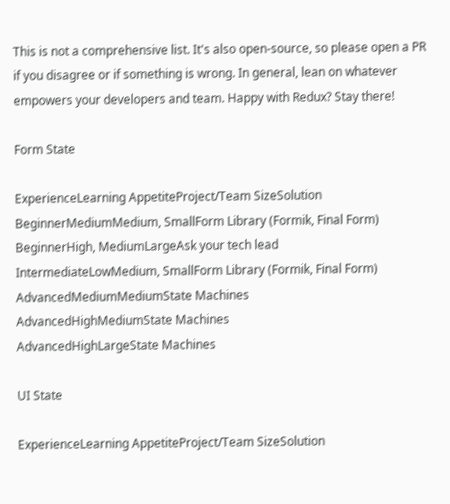This is not a comprehensive list. It's also open-source, so please open a PR if you disagree or if something is wrong. In general, lean on whatever empowers your developers and team. Happy with Redux? Stay there!

Form State

ExperienceLearning AppetiteProject/Team SizeSolution
BeginnerMediumMedium, SmallForm Library (Formik, Final Form)
BeginnerHigh, MediumLargeAsk your tech lead
IntermediateLowMedium, SmallForm Library (Formik, Final Form)
AdvancedMediumMediumState Machines
AdvancedHighMediumState Machines
AdvancedHighLargeState Machines

UI State

ExperienceLearning AppetiteProject/Team SizeSolution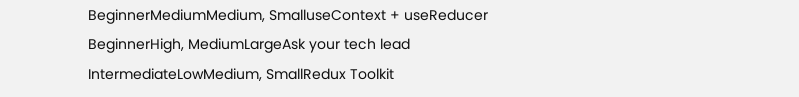BeginnerMediumMedium, SmalluseContext + useReducer
BeginnerHigh, MediumLargeAsk your tech lead
IntermediateLowMedium, SmallRedux Toolkit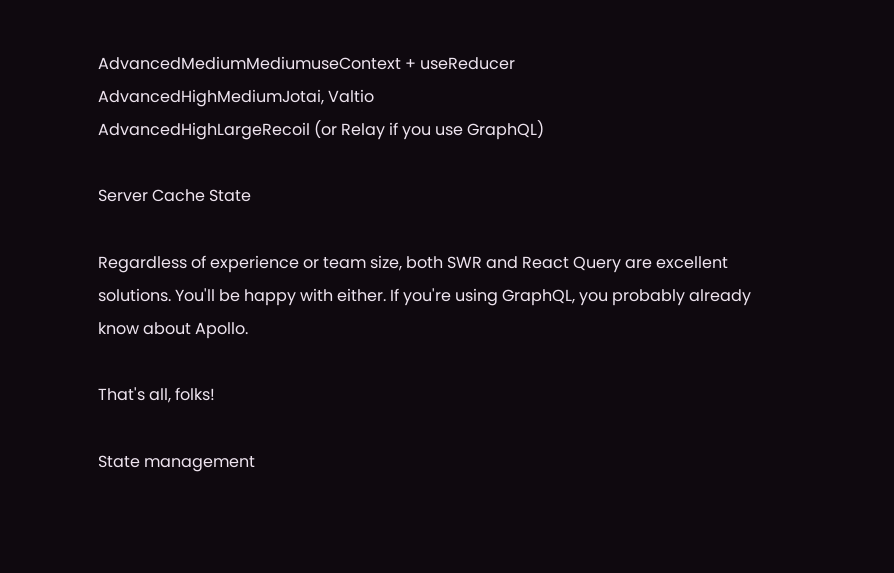AdvancedMediumMediumuseContext + useReducer
AdvancedHighMediumJotai, Valtio
AdvancedHighLargeRecoil (or Relay if you use GraphQL)

Server Cache State

Regardless of experience or team size, both SWR and React Query are excellent solutions. You'll be happy with either. If you're using GraphQL, you probably already know about Apollo.

That's all, folks!

State management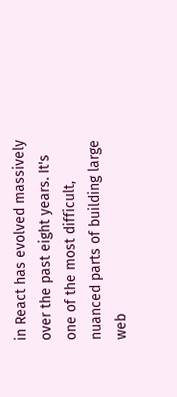in React has evolved massively over the past eight years. It's one of the most difficult, nuanced parts of building large web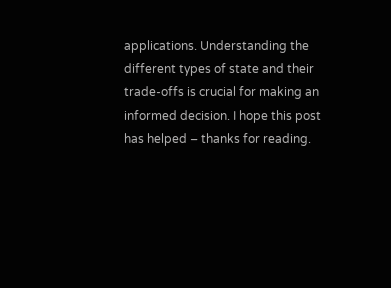applications. Understanding the different types of state and their trade-offs is crucial for making an informed decision. I hope this post has helped – thanks for reading.